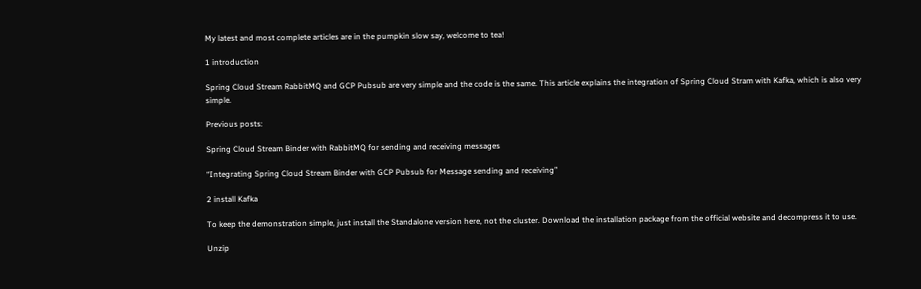My latest and most complete articles are in the pumpkin slow say, welcome to tea!

1 introduction

Spring Cloud Stream RabbitMQ and GCP Pubsub are very simple and the code is the same. This article explains the integration of Spring Cloud Stram with Kafka, which is also very simple.

Previous posts:

Spring Cloud Stream Binder with RabbitMQ for sending and receiving messages

“Integrating Spring Cloud Stream Binder with GCP Pubsub for Message sending and receiving”

2 install Kafka

To keep the demonstration simple, just install the Standalone version here, not the cluster. Download the installation package from the official website and decompress it to use.

Unzip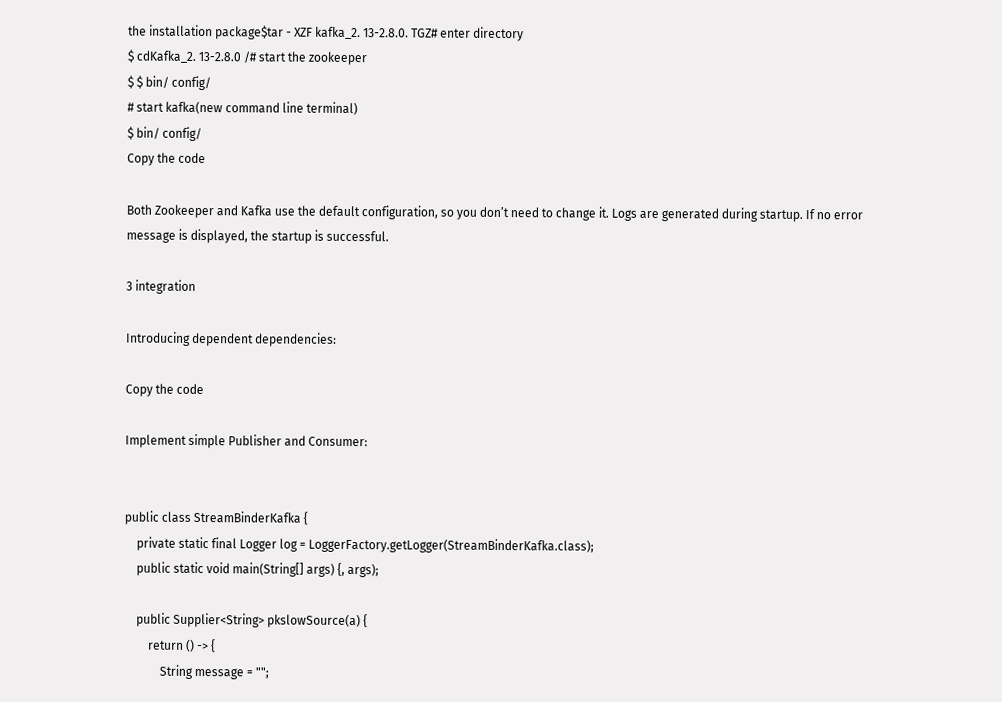the installation package$tar - XZF kafka_2. 13-2.8.0. TGZ# enter directory
$ cdKafka_2. 13-2.8.0 /# start the zookeeper
$ $ bin/ config/
# start kafka(new command line terminal)
$ bin/ config/
Copy the code

Both Zookeeper and Kafka use the default configuration, so you don’t need to change it. Logs are generated during startup. If no error message is displayed, the startup is successful.

3 integration

Introducing dependent dependencies:

Copy the code

Implement simple Publisher and Consumer:


public class StreamBinderKafka {
    private static final Logger log = LoggerFactory.getLogger(StreamBinderKafka.class);
    public static void main(String[] args) {, args);

    public Supplier<String> pkslowSource(a) {
        return () -> {
            String message = "";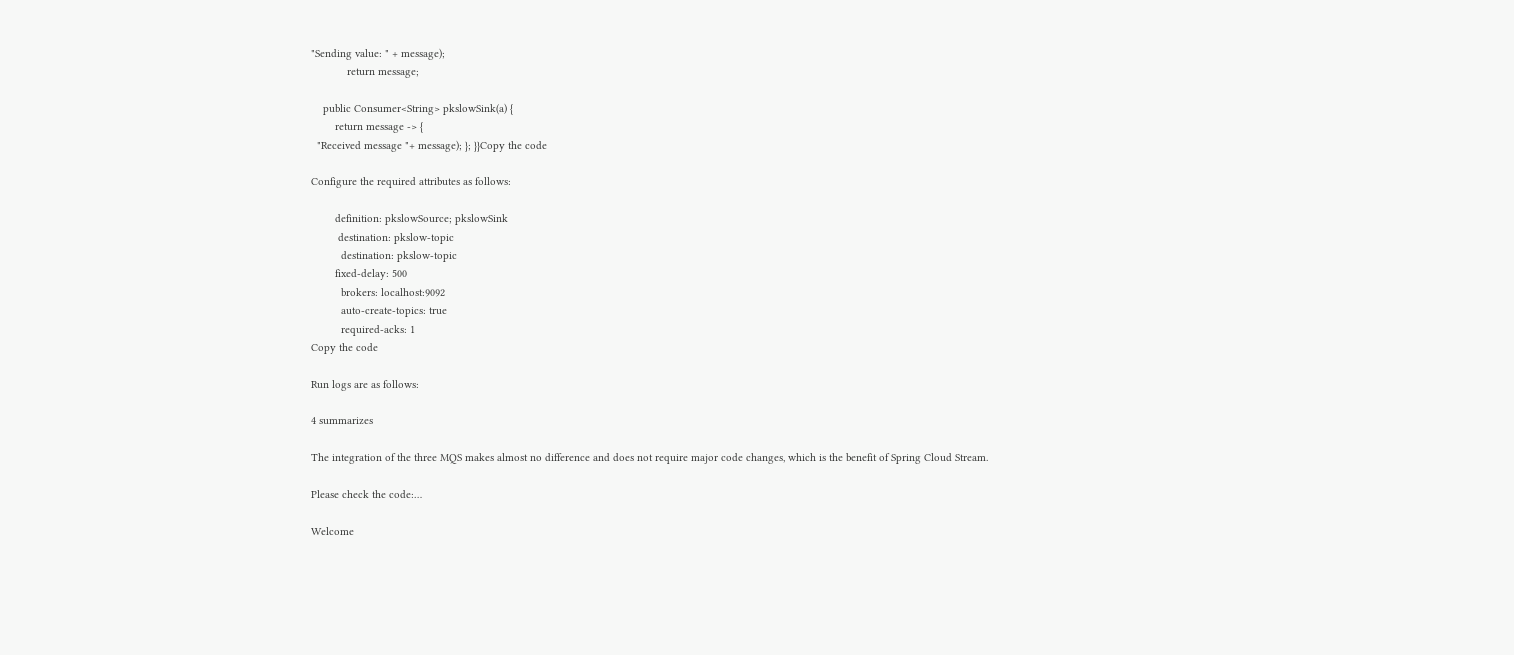"Sending value: " + message);
            return message;

    public Consumer<String> pkslowSink(a) {
        return message -> {
  "Received message "+ message); }; }}Copy the code

Configure the required attributes as follows:

        definition: pkslowSource; pkslowSink
         destination: pkslow-topic
          destination: pkslow-topic
        fixed-delay: 500
          brokers: localhost:9092
          auto-create-topics: true
          required-acks: 1
Copy the code

Run logs are as follows:

4 summarizes

The integration of the three MQS makes almost no difference and does not require major code changes, which is the benefit of Spring Cloud Stream.

Please check the code:…

Welcome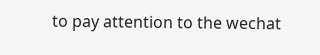to pay attention to the wechat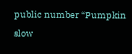public number “Pumpkin slow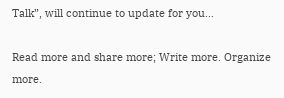Talk”, will continue to update for you…

Read more and share more; Write more. Organize more.